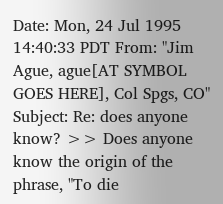Date: Mon, 24 Jul 1995 14:40:33 PDT From: "Jim Ague, ague[AT SYMBOL GOES HERE], Col Spgs, CO" Subject: Re: does anyone know? >> Does anyone know the origin of the phrase, "To die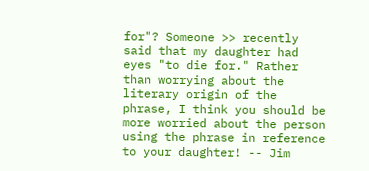for"? Someone >> recently said that my daughter had eyes "to die for." Rather than worrying about the literary origin of the phrase, I think you should be more worried about the person using the phrase in reference to your daughter! -- Jim